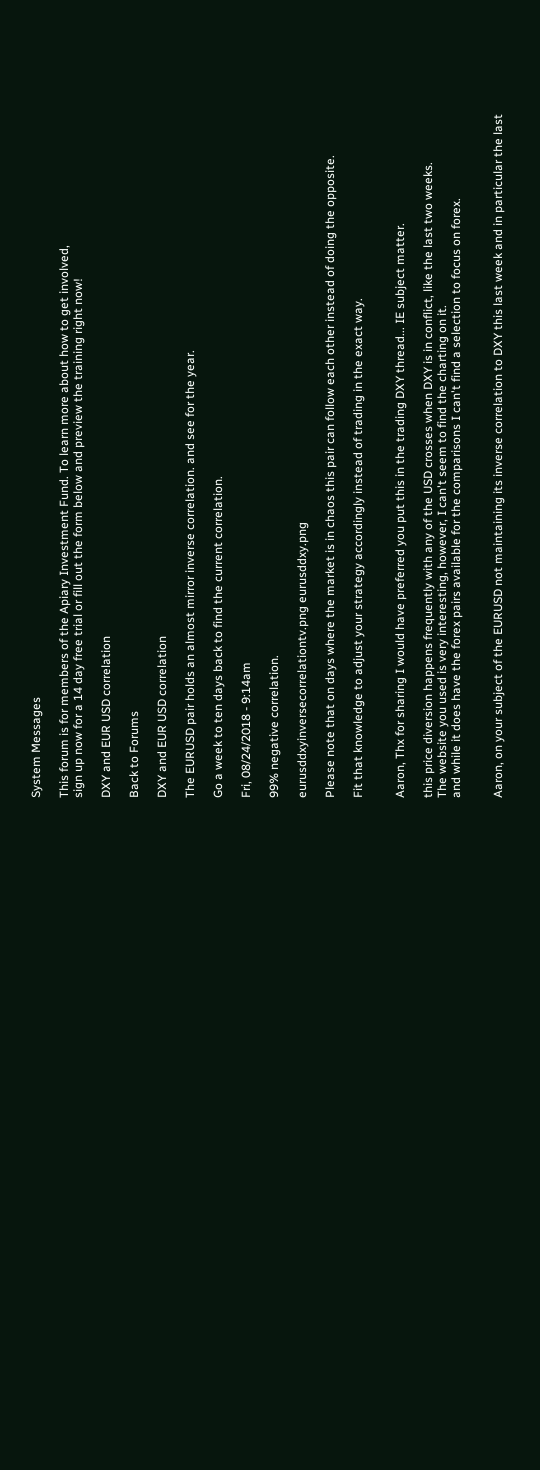System Messages

This forum is for members of the Apiary Investment Fund. To learn more about how to get involved,
sign up now for a 14 day free trial or fill out the form below and preview the training right now!

DXY and EUR USD correlation

Back to Forums

DXY and EUR USD correlation

The EURUSD pair holds an almost mirror inverse correlation. and see for the year.

Go a week to ten days back to find the current correlation.

Fri, 08/24/2018 - 9:14am

99% negative correlation.

eurusddxyinversecorrelationtv.png eurusddxy.png

Please note that on days where the market is in chaos this pair can follow each other instead of doing the opposite.

Fit that knowledge to adjust your strategy accordingly instead of trading in the exact way.


Aaron, Thx for sharing I would have preferred you put this in the trading DXY thread... IE subject matter.

this price diversion happens frequently with any of the USD crosses when DXY is in conflict, like the last two weeks.
The website you used is very interesting, however, I can't seem to find the charting on it.
and while it does have the forex pairs available for the comparisons I can't find a selection to focus on forex.


Aaron, on your subject of the EURUSD not maintaining its inverse correlation to DXY this last week and in particular the last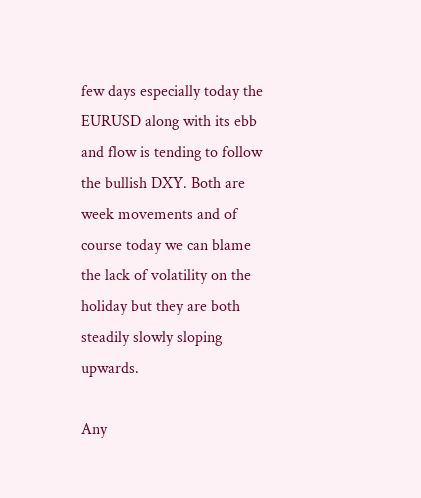few days especially today the EURUSD along with its ebb and flow is tending to follow the bullish DXY. Both are week movements and of course today we can blame the lack of volatility on the holiday but they are both steadily slowly sloping upwards.

Any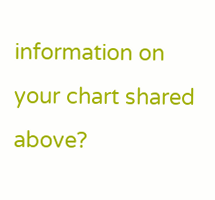information on your chart shared above?